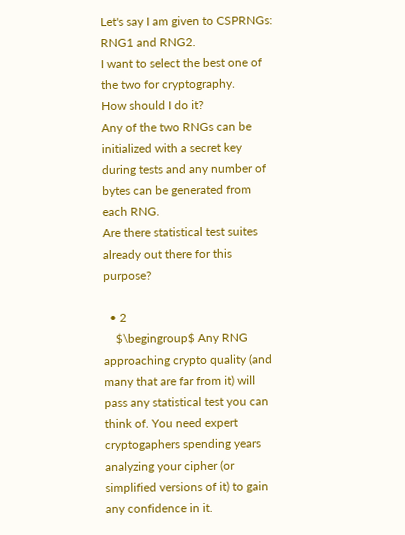Let's say I am given to CSPRNGs: RNG1 and RNG2.
I want to select the best one of the two for cryptography.
How should I do it?
Any of the two RNGs can be initialized with a secret key during tests and any number of bytes can be generated from each RNG.
Are there statistical test suites already out there for this purpose?

  • 2
    $\begingroup$ Any RNG approaching crypto quality (and many that are far from it) will pass any statistical test you can think of. You need expert cryptogaphers spending years analyzing your cipher (or simplified versions of it) to gain any confidence in it.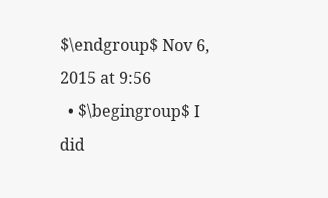$\endgroup$ Nov 6, 2015 at 9:56
  • $\begingroup$ I did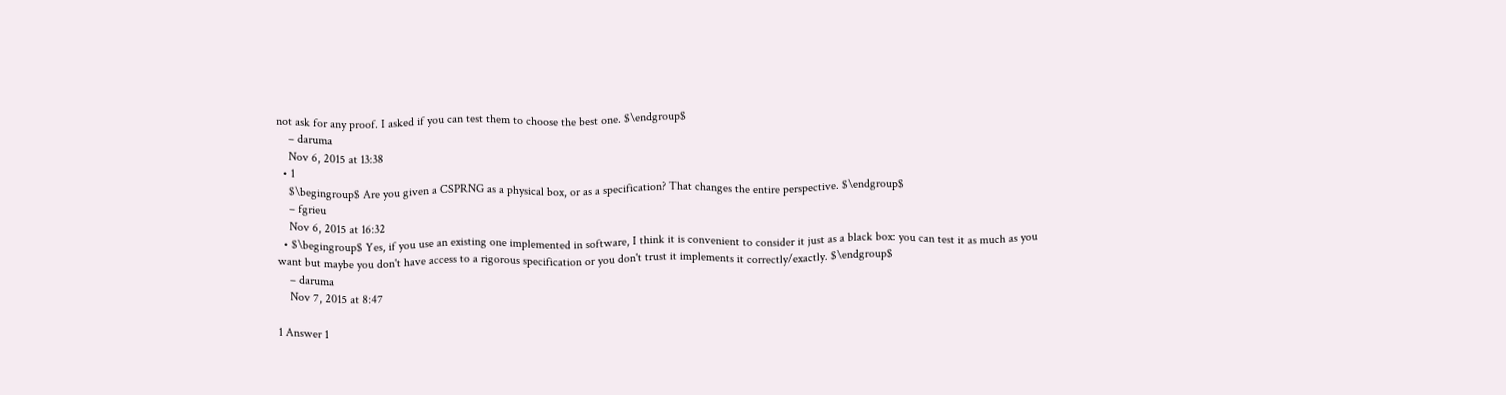not ask for any proof. I asked if you can test them to choose the best one. $\endgroup$
    – daruma
    Nov 6, 2015 at 13:38
  • 1
    $\begingroup$ Are you given a CSPRNG as a physical box, or as a specification? That changes the entire perspective. $\endgroup$
    – fgrieu
    Nov 6, 2015 at 16:32
  • $\begingroup$ Yes, if you use an existing one implemented in software, I think it is convenient to consider it just as a black box: you can test it as much as you want but maybe you don't have access to a rigorous specification or you don't trust it implements it correctly/exactly. $\endgroup$
    – daruma
    Nov 7, 2015 at 8:47

1 Answer 1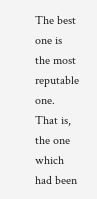The best one is the most reputable one. That is, the one which had been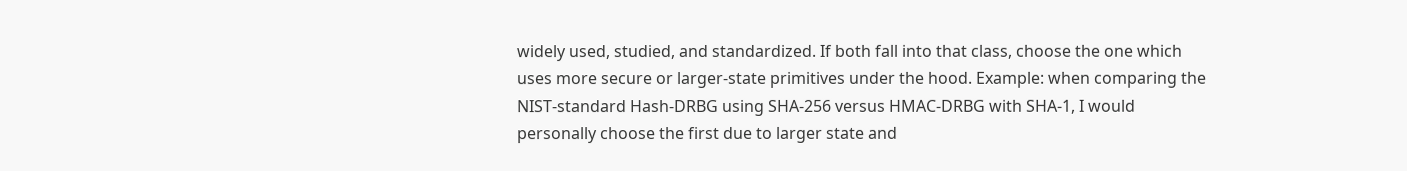widely used, studied, and standardized. If both fall into that class, choose the one which uses more secure or larger-state primitives under the hood. Example: when comparing the NIST-standard Hash-DRBG using SHA-256 versus HMAC-DRBG with SHA-1, I would personally choose the first due to larger state and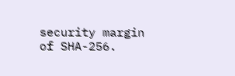security margin of SHA-256.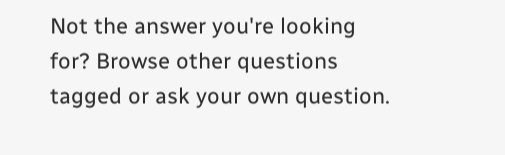Not the answer you're looking for? Browse other questions tagged or ask your own question.